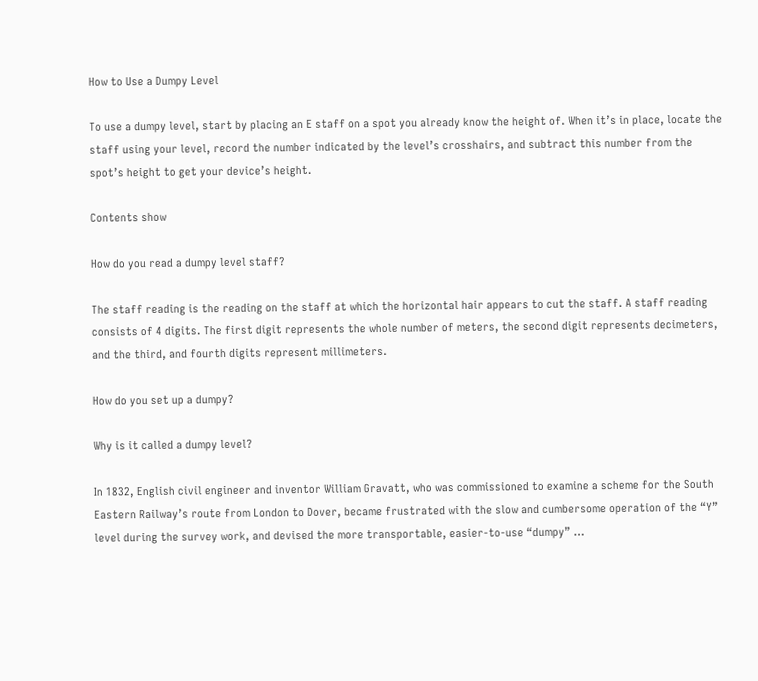How to Use a Dumpy Level

To use a dumpy level, start by placing an E staff on a spot you already know the height of. When it’s in place, locate the staff using your level, record the number indicated by the level’s crosshairs, and subtract this number from the spot’s height to get your device’s height.

Contents show

How do you read a dumpy level staff?

The staff reading is the reading on the staff at which the horizontal hair appears to cut the staff. A staff reading consists of 4 digits. The first digit represents the whole number of meters, the second digit represents decimeters, and the third, and fourth digits represent millimeters.

How do you set up a dumpy?

Why is it called a dumpy level?

In 1832, English civil engineer and inventor William Gravatt, who was commissioned to examine a scheme for the South Eastern Railway’s route from London to Dover, became frustrated with the slow and cumbersome operation of the “Y” level during the survey work, and devised the more transportable, easier-to-use “dumpy” …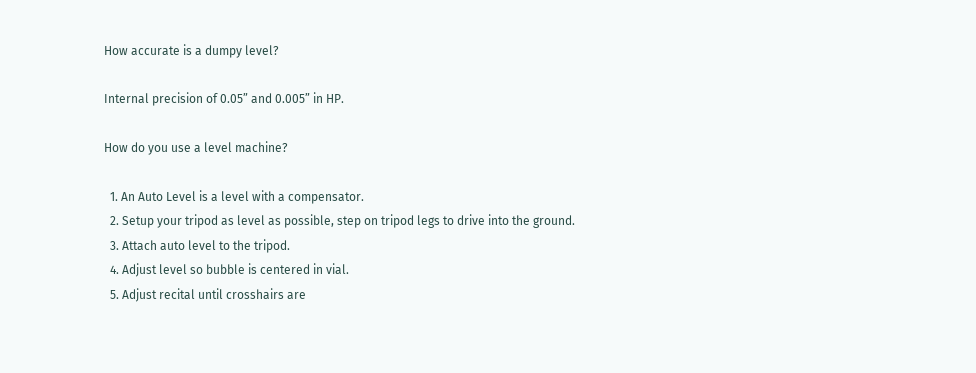How accurate is a dumpy level?

Internal precision of 0.05” and 0.005” in HP.

How do you use a level machine?

  1. An Auto Level is a level with a compensator.
  2. Setup your tripod as level as possible, step on tripod legs to drive into the ground.
  3. Attach auto level to the tripod.
  4. Adjust level so bubble is centered in vial.
  5. Adjust recital until crosshairs are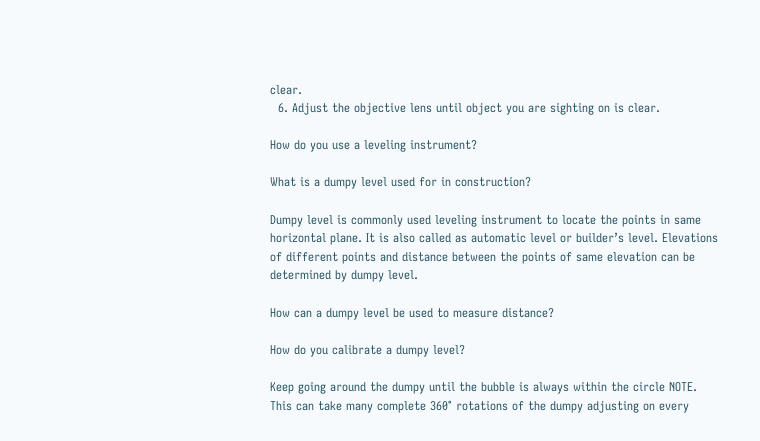clear.
  6. Adjust the objective lens until object you are sighting on is clear.

How do you use a leveling instrument?

What is a dumpy level used for in construction?

Dumpy level is commonly used leveling instrument to locate the points in same horizontal plane. It is also called as automatic level or builder’s level. Elevations of different points and distance between the points of same elevation can be determined by dumpy level.

How can a dumpy level be used to measure distance?

How do you calibrate a dumpy level?

Keep going around the dumpy until the bubble is always within the circle NOTE. This can take many complete 360° rotations of the dumpy adjusting on every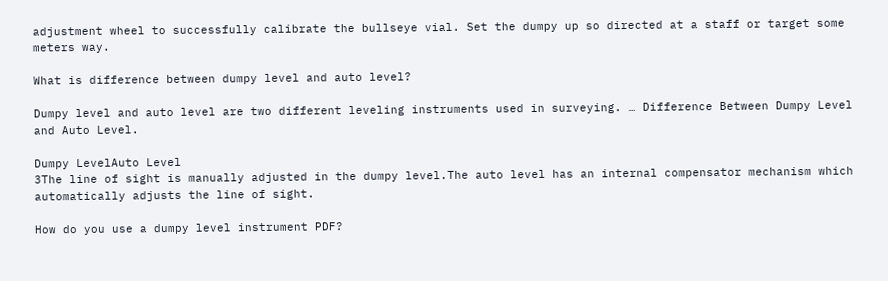adjustment wheel to successfully calibrate the bullseye vial. Set the dumpy up so directed at a staff or target some meters way.

What is difference between dumpy level and auto level?

Dumpy level and auto level are two different leveling instruments used in surveying. … Difference Between Dumpy Level and Auto Level.

Dumpy LevelAuto Level
3The line of sight is manually adjusted in the dumpy level.The auto level has an internal compensator mechanism which automatically adjusts the line of sight.

How do you use a dumpy level instrument PDF?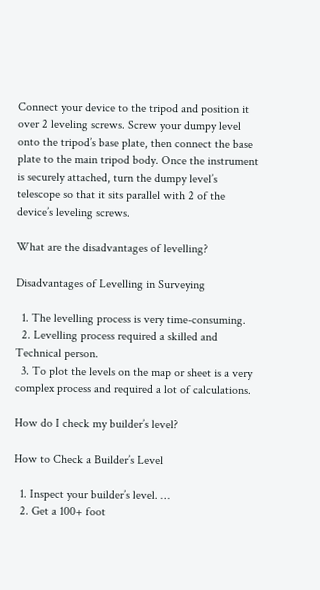Connect your device to the tripod and position it over 2 leveling screws. Screw your dumpy level onto the tripod’s base plate, then connect the base plate to the main tripod body. Once the instrument is securely attached, turn the dumpy level’s telescope so that it sits parallel with 2 of the device’s leveling screws.

What are the disadvantages of levelling?

Disadvantages of Levelling in Surveying

  1. The levelling process is very time-consuming.
  2. Levelling process required a skilled and Technical person.
  3. To plot the levels on the map or sheet is a very complex process and required a lot of calculations.

How do I check my builder’s level?

How to Check a Builder’s Level

  1. Inspect your builder’s level. …
  2. Get a 100+ foot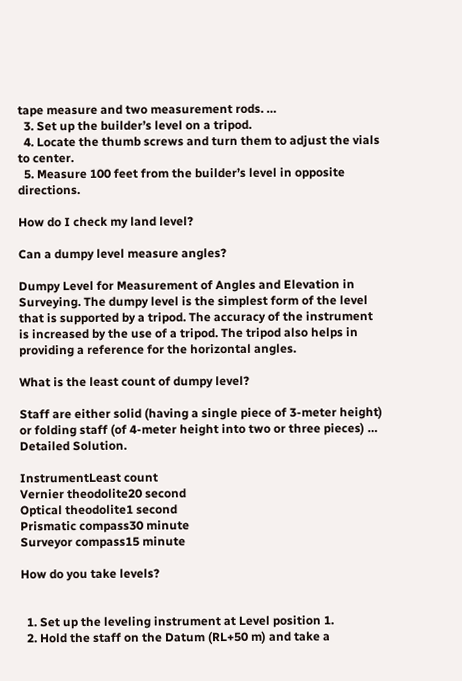tape measure and two measurement rods. …
  3. Set up the builder’s level on a tripod.
  4. Locate the thumb screws and turn them to adjust the vials to center.
  5. Measure 100 feet from the builder’s level in opposite directions.

How do I check my land level?

Can a dumpy level measure angles?

Dumpy Level for Measurement of Angles and Elevation in Surveying. The dumpy level is the simplest form of the level that is supported by a tripod. The accuracy of the instrument is increased by the use of a tripod. The tripod also helps in providing a reference for the horizontal angles.

What is the least count of dumpy level?

Staff are either solid (having a single piece of 3-meter height) or folding staff (of 4-meter height into two or three pieces) … Detailed Solution.

InstrumentLeast count
Vernier theodolite20 second
Optical theodolite1 second
Prismatic compass30 minute
Surveyor compass15 minute

How do you take levels?


  1. Set up the leveling instrument at Level position 1.
  2. Hold the staff on the Datum (RL+50 m) and take a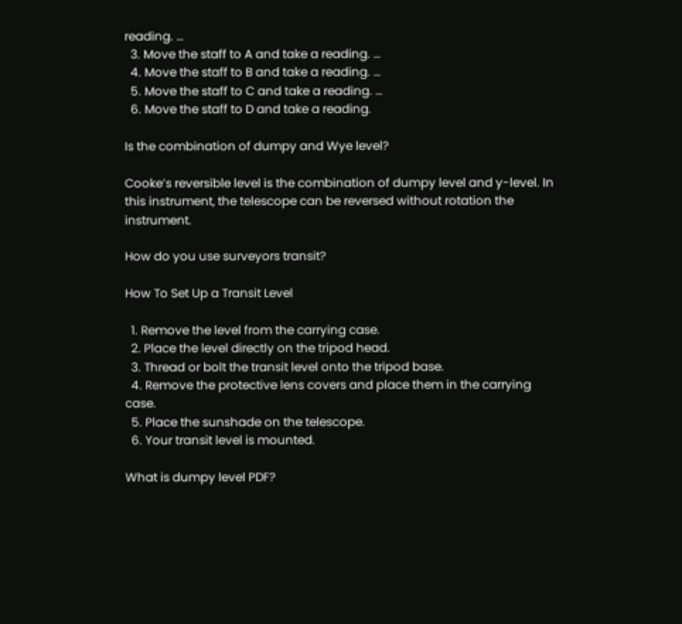reading. …
  3. Move the staff to A and take a reading. …
  4. Move the staff to B and take a reading. …
  5. Move the staff to C and take a reading. …
  6. Move the staff to D and take a reading.

Is the combination of dumpy and Wye level?

Cooke’s reversible level is the combination of dumpy level and y-level. In this instrument, the telescope can be reversed without rotation the instrument.

How do you use surveyors transit?

How To Set Up a Transit Level

  1. Remove the level from the carrying case.
  2. Place the level directly on the tripod head.
  3. Thread or bolt the transit level onto the tripod base.
  4. Remove the protective lens covers and place them in the carrying case.
  5. Place the sunshade on the telescope.
  6. Your transit level is mounted.

What is dumpy level PDF?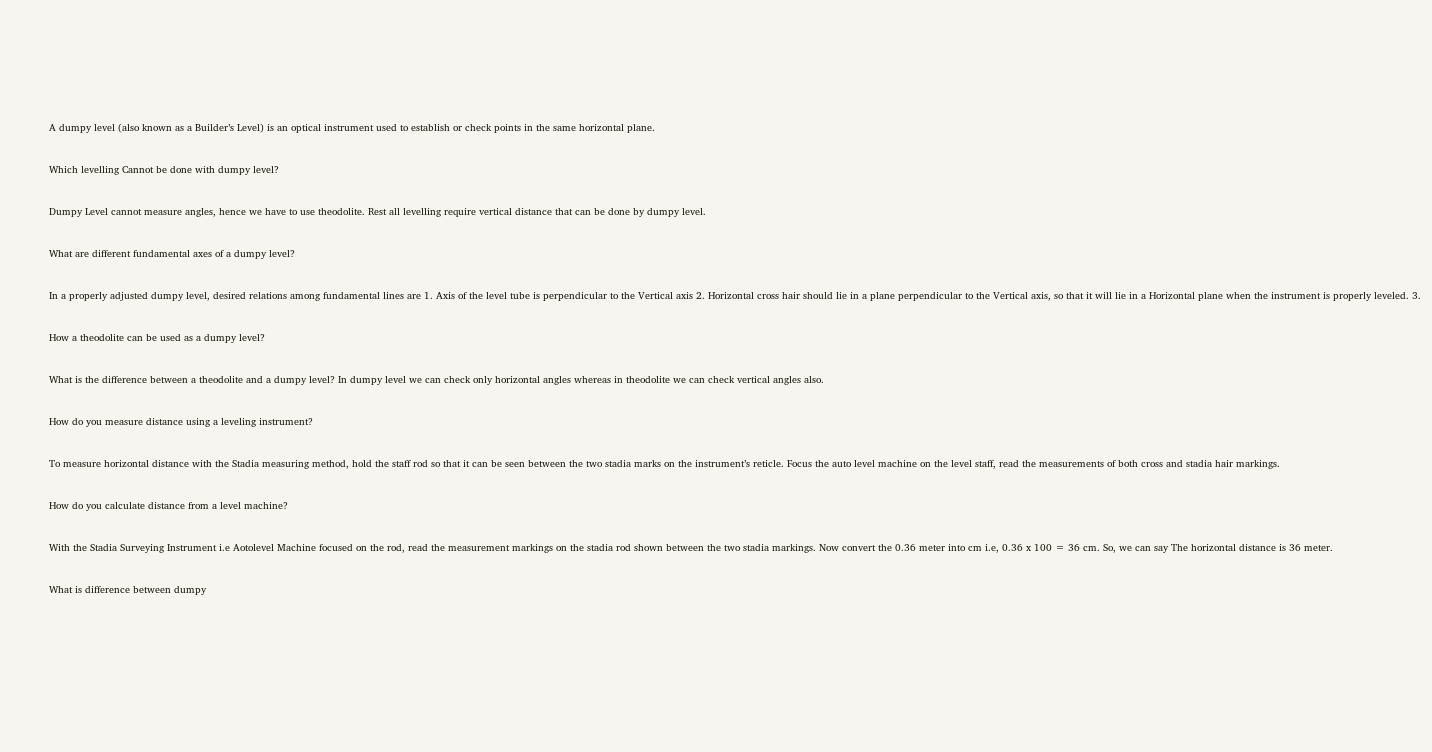A dumpy level (also known as a Builder’s Level) is an optical instrument used to establish or check points in the same horizontal plane.

Which levelling Cannot be done with dumpy level?

Dumpy Level cannot measure angles, hence we have to use theodolite. Rest all levelling require vertical distance that can be done by dumpy level.

What are different fundamental axes of a dumpy level?

In a properly adjusted dumpy level, desired relations among fundamental lines are 1. Axis of the level tube is perpendicular to the Vertical axis 2. Horizontal cross hair should lie in a plane perpendicular to the Vertical axis, so that it will lie in a Horizontal plane when the instrument is properly leveled. 3.

How a theodolite can be used as a dumpy level?

What is the difference between a theodolite and a dumpy level? In dumpy level we can check only horizontal angles whereas in theodolite we can check vertical angles also.

How do you measure distance using a leveling instrument?

To measure horizontal distance with the Stadia measuring method, hold the staff rod so that it can be seen between the two stadia marks on the instrument’s reticle. Focus the auto level machine on the level staff, read the measurements of both cross and stadia hair markings.

How do you calculate distance from a level machine?

With the Stadia Surveying Instrument i.e Aotolevel Machine focused on the rod, read the measurement markings on the stadia rod shown between the two stadia markings. Now convert the 0.36 meter into cm i.e, 0.36 x 100 = 36 cm. So, we can say The horizontal distance is 36 meter.

What is difference between dumpy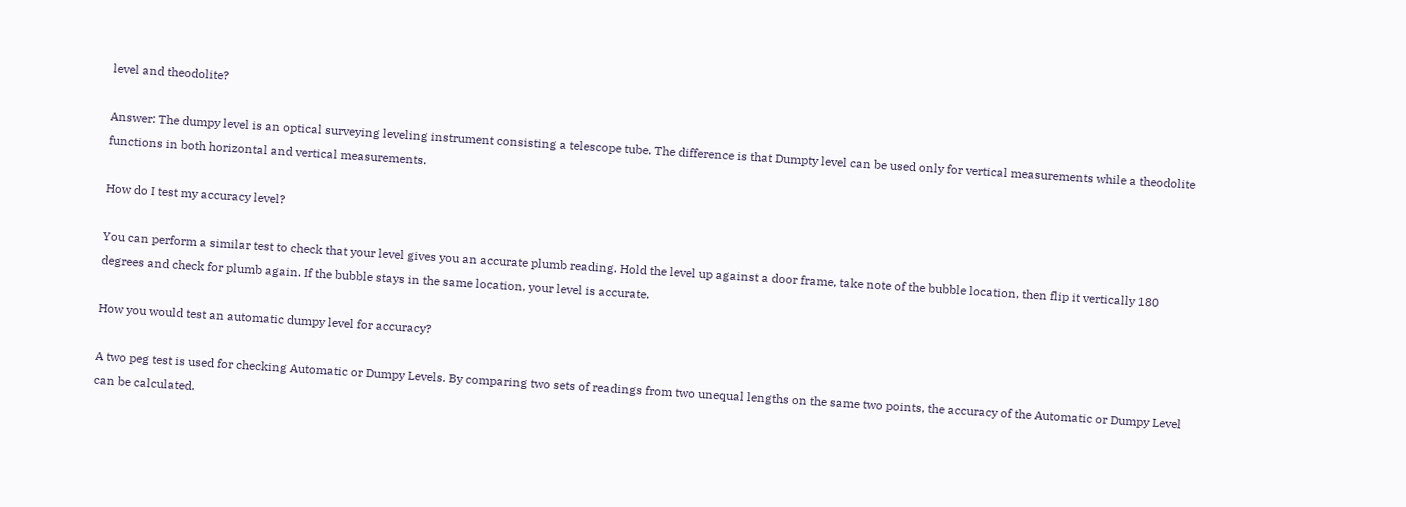level and theodolite?

Answer: The dumpy level is an optical surveying leveling instrument consisting a telescope tube. The difference is that Dumpty level can be used only for vertical measurements while a theodolite functions in both horizontal and vertical measurements.

How do I test my accuracy level?

You can perform a similar test to check that your level gives you an accurate plumb reading. Hold the level up against a door frame, take note of the bubble location, then flip it vertically 180 degrees and check for plumb again. If the bubble stays in the same location, your level is accurate.

How you would test an automatic dumpy level for accuracy?

A two peg test is used for checking Automatic or Dumpy Levels. By comparing two sets of readings from two unequal lengths on the same two points, the accuracy of the Automatic or Dumpy Level can be calculated.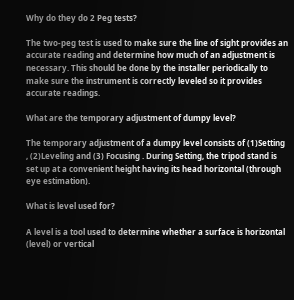Why do they do 2 Peg tests?

The two-peg test is used to make sure the line of sight provides an accurate reading and determine how much of an adjustment is necessary. This should be done by the installer periodically to make sure the instrument is correctly leveled so it provides accurate readings.

What are the temporary adjustment of dumpy level?

The temporary adjustment of a dumpy level consists of (1)Setting , (2)Leveling and (3) Focusing . During Setting, the tripod stand is set up at a convenient height having its head horizontal (through eye estimation).

What is level used for?

A level is a tool used to determine whether a surface is horizontal (level) or vertical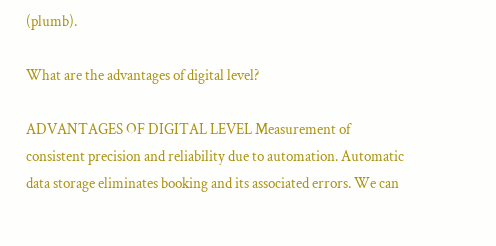(plumb).

What are the advantages of digital level?

ADVANTAGES OF DIGITAL LEVEL Measurement of consistent precision and reliability due to automation. Automatic data storage eliminates booking and its associated errors. We can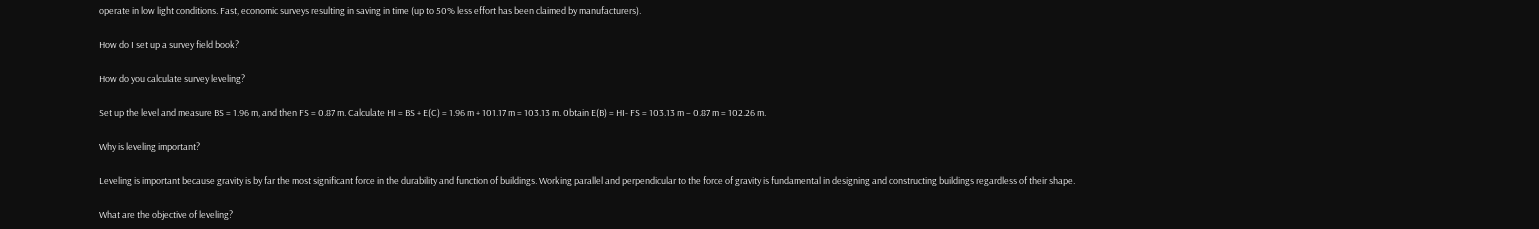operate in low light conditions. Fast, economic surveys resulting in saving in time (up to 50% less effort has been claimed by manufacturers).

How do I set up a survey field book?

How do you calculate survey leveling?

Set up the level and measure BS = 1.96 m, and then FS = 0.87 m. Calculate HI = BS + E(C) = 1.96 m + 101.17 m = 103.13 m. 0btain E(B) = HI- FS = 103.13 m – 0.87 m = 102.26 m.

Why is leveling important?

Leveling is important because gravity is by far the most significant force in the durability and function of buildings. Working parallel and perpendicular to the force of gravity is fundamental in designing and constructing buildings regardless of their shape.

What are the objective of leveling?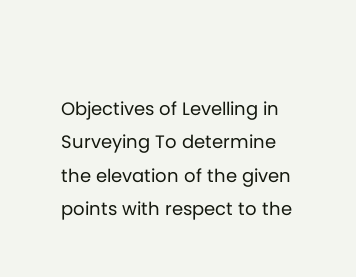Objectives of Levelling in Surveying To determine the elevation of the given points with respect to the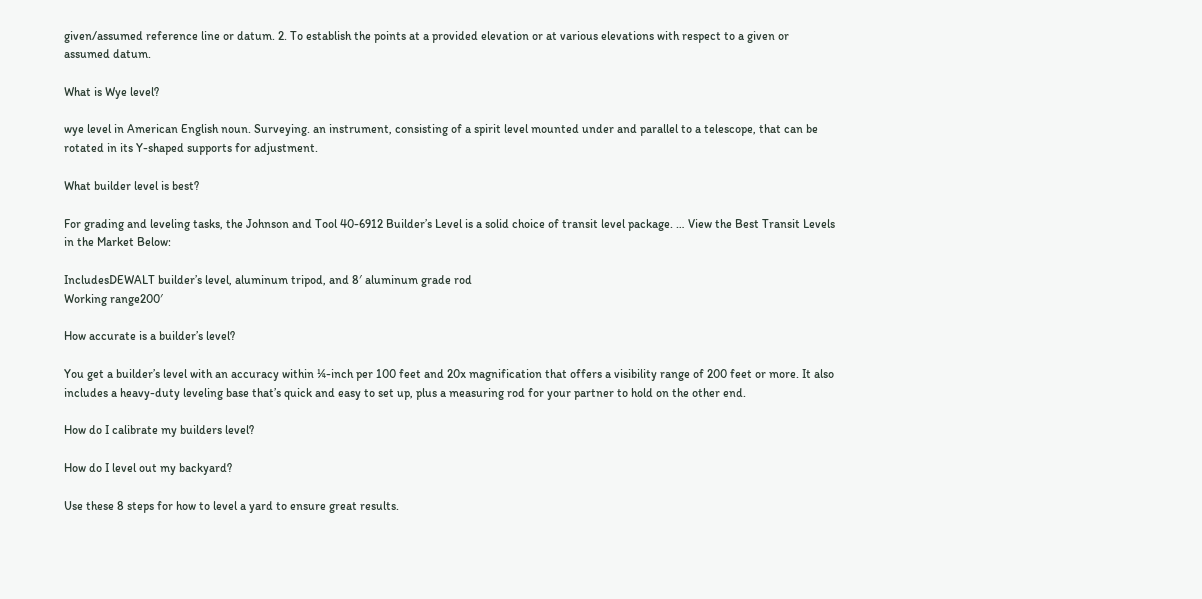given/assumed reference line or datum. 2. To establish the points at a provided elevation or at various elevations with respect to a given or assumed datum.

What is Wye level?

wye level in American English noun. Surveying. an instrument, consisting of a spirit level mounted under and parallel to a telescope, that can be rotated in its Y-shaped supports for adjustment.

What builder level is best?

For grading and leveling tasks, the Johnson and Tool 40-6912 Builder’s Level is a solid choice of transit level package. … View the Best Transit Levels in the Market Below:

IncludesDEWALT builder’s level, aluminum tripod, and 8′ aluminum grade rod
Working range200′

How accurate is a builder’s level?

You get a builder’s level with an accuracy within ¼-inch per 100 feet and 20x magnification that offers a visibility range of 200 feet or more. It also includes a heavy-duty leveling base that’s quick and easy to set up, plus a measuring rod for your partner to hold on the other end.

How do I calibrate my builders level?

How do I level out my backyard?

Use these 8 steps for how to level a yard to ensure great results.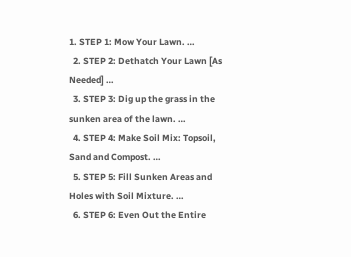1. STEP 1: Mow Your Lawn. …
  2. STEP 2: Dethatch Your Lawn [As Needed] …
  3. STEP 3: Dig up the grass in the sunken area of the lawn. …
  4. STEP 4: Make Soil Mix: Topsoil, Sand and Compost. …
  5. STEP 5: Fill Sunken Areas and Holes with Soil Mixture. …
  6. STEP 6: Even Out the Entire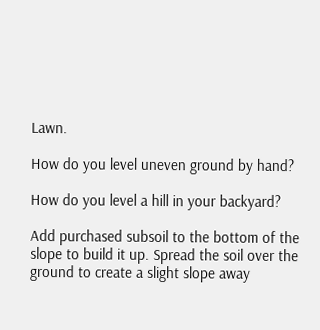Lawn.

How do you level uneven ground by hand?

How do you level a hill in your backyard?

Add purchased subsoil to the bottom of the slope to build it up. Spread the soil over the ground to create a slight slope away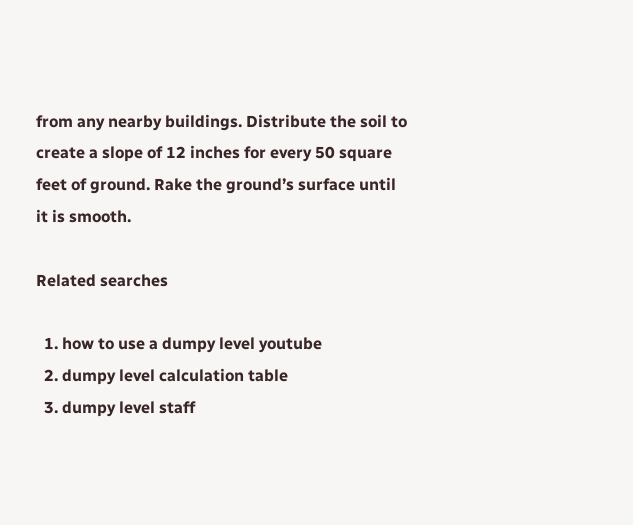from any nearby buildings. Distribute the soil to create a slope of 12 inches for every 50 square feet of ground. Rake the ground’s surface until it is smooth.

Related searches

  1. how to use a dumpy level youtube
  2. dumpy level calculation table
  3. dumpy level staff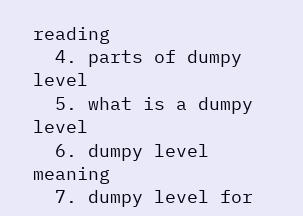reading
  4. parts of dumpy level
  5. what is a dumpy level
  6. dumpy level meaning
  7. dumpy level for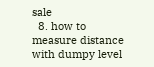sale
  8. how to measure distance with dumpy level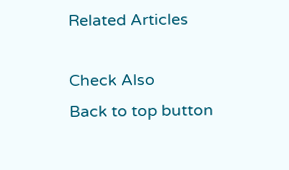Related Articles

Check Also
Back to top button